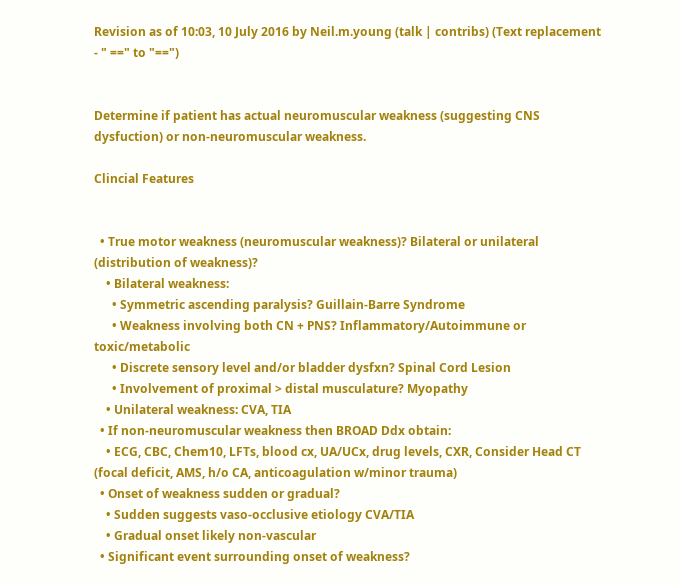Revision as of 10:03, 10 July 2016 by Neil.m.young (talk | contribs) (Text replacement - " ==" to "==")


Determine if patient has actual neuromuscular weakness (suggesting CNS dysfuction) or non-neuromuscular weakness.

Clincial Features


  • True motor weakness (neuromuscular weakness)? Bilateral or unilateral (distribution of weakness)?
    • Bilateral weakness:
      • Symmetric ascending paralysis? Guillain-Barre Syndrome
      • Weakness involving both CN + PNS? Inflammatory/Autoimmune or toxic/metabolic
      • Discrete sensory level and/or bladder dysfxn? Spinal Cord Lesion
      • Involvement of proximal > distal musculature? Myopathy
    • Unilateral weakness: CVA, TIA
  • If non-neuromuscular weakness then BROAD Ddx obtain:
    • ECG, CBC, Chem10, LFTs, blood cx, UA/UCx, drug levels, CXR, Consider Head CT (focal deficit, AMS, h/o CA, anticoagulation w/minor trauma)
  • Onset of weakness sudden or gradual?
    • Sudden suggests vaso-occlusive etiology CVA/TIA
    • Gradual onset likely non-vascular
  • Significant event surrounding onset of weakness?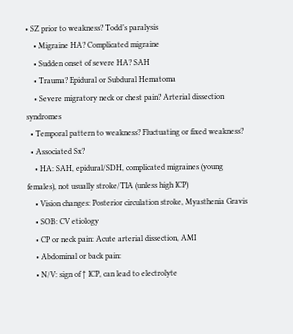• SZ prior to weakness? Todd’s paralysis
    • Migraine HA? Complicated migraine
    • Sudden onset of severe HA? SAH
    • Trauma? Epidural or Subdural Hematoma
    • Severe migratory neck or chest pain? Arterial dissection syndromes
  • Temporal pattern to weakness? Fluctuating or fixed weakness?
  • Associated Sx?
    • HA: SAH, epidural/SDH, complicated migraines (young females), not usually stroke/TIA (unless high ICP)
    • Vision changes: Posterior circulation stroke, Myasthenia Gravis
    • SOB: CV etiology
    • CP or neck pain: Acute arterial dissection, AMI
    • Abdominal or back pain:
    • N/V: sign of ↑ ICP, can lead to electrolyte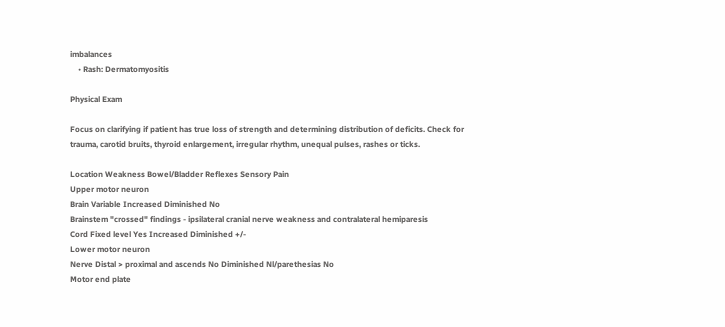imbalances
    • Rash: Dermatomyositis

Physical Exam

Focus on clarifying if patient has true loss of strength and determining distribution of deficits. Check for trauma, carotid bruits, thyroid enlargement, irregular rhythm, unequal pulses, rashes or ticks.

Location Weakness Bowel/Bladder Reflexes Sensory Pain
Upper motor neuron
Brain Variable Increased Diminished No
Brainstem "crossed" findings - ipsilateral cranial nerve weakness and contralateral hemiparesis
Cord Fixed level Yes Increased Diminished +/-
Lower motor neuron
Nerve Distal > proximal and ascends No Diminished Nl/parethesias No
Motor end plate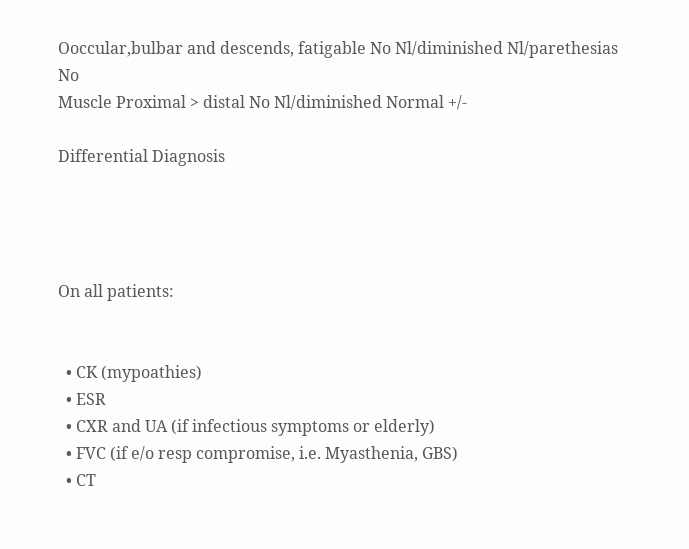Ooccular,bulbar and descends, fatigable No Nl/diminished Nl/parethesias No
Muscle Proximal > distal No Nl/diminished Normal +/-

Differential Diagnosis




On all patients:


  • CK (mypoathies)
  • ESR
  • CXR and UA (if infectious symptoms or elderly)
  • FVC (if e/o resp compromise, i.e. Myasthenia, GBS)
  • CT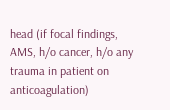head (if focal findings, AMS, h/o cancer, h/o any trauma in patient on anticoagulation)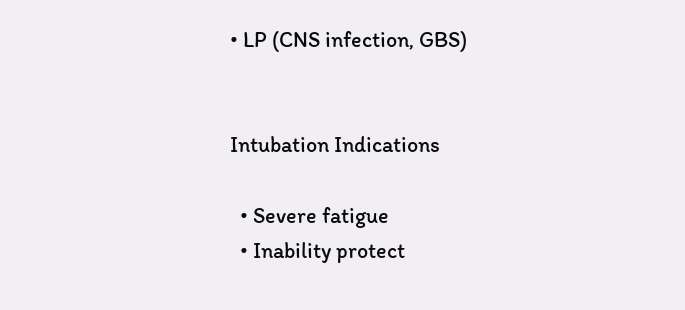• LP (CNS infection, GBS)


Intubation Indications

  • Severe fatigue
  • Inability protect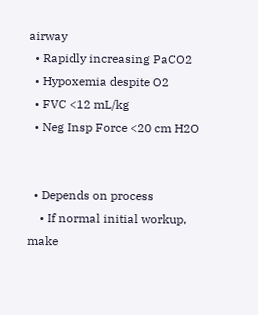airway
  • Rapidly increasing PaCO2
  • Hypoxemia despite O2
  • FVC <12 mL/kg
  • Neg Insp Force <20 cm H2O


  • Depends on process
    • If normal initial workup, make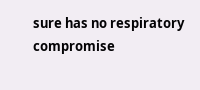sure has no respiratory compromise